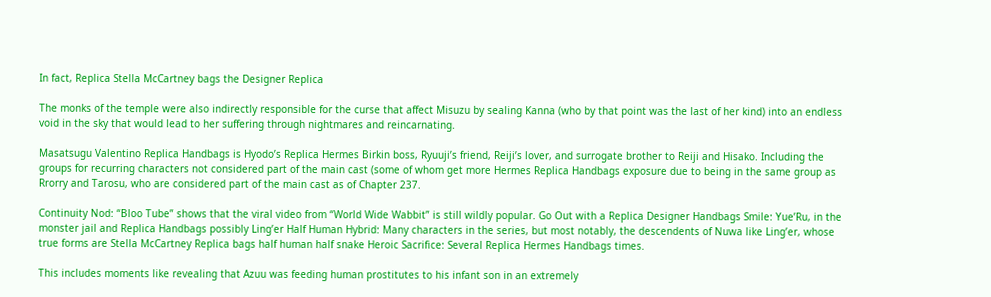In fact, Replica Stella McCartney bags the Designer Replica

The monks of the temple were also indirectly responsible for the curse that affect Misuzu by sealing Kanna (who by that point was the last of her kind) into an endless void in the sky that would lead to her suffering through nightmares and reincarnating.

Masatsugu Valentino Replica Handbags is Hyodo’s Replica Hermes Birkin boss, Ryuuji’s friend, Reiji’s lover, and surrogate brother to Reiji and Hisako. Including the groups for recurring characters not considered part of the main cast (some of whom get more Hermes Replica Handbags exposure due to being in the same group as Rrorry and Tarosu, who are considered part of the main cast as of Chapter 237.

Continuity Nod: “Bloo Tube” shows that the viral video from “World Wide Wabbit” is still wildly popular. Go Out with a Replica Designer Handbags Smile: Yue’Ru, in the monster jail and Replica Handbags possibly Ling’er Half Human Hybrid: Many characters in the series, but most notably, the descendents of Nuwa like Ling’er, whose true forms are Stella McCartney Replica bags half human half snake Heroic Sacrifice: Several Replica Hermes Handbags times.

This includes moments like revealing that Azuu was feeding human prostitutes to his infant son in an extremely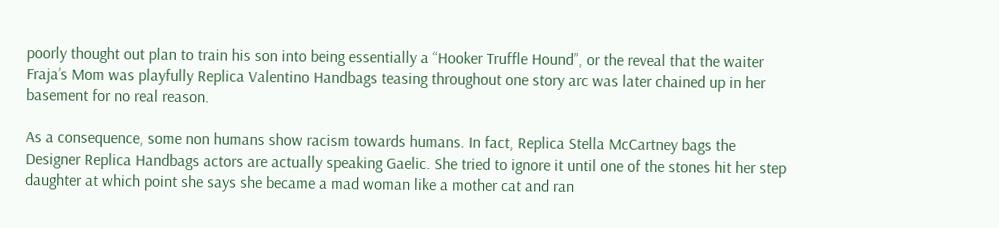poorly thought out plan to train his son into being essentially a “Hooker Truffle Hound”, or the reveal that the waiter Fraja’s Mom was playfully Replica Valentino Handbags teasing throughout one story arc was later chained up in her basement for no real reason.

As a consequence, some non humans show racism towards humans. In fact, Replica Stella McCartney bags the Designer Replica Handbags actors are actually speaking Gaelic. She tried to ignore it until one of the stones hit her step daughter at which point she says she became a mad woman like a mother cat and ran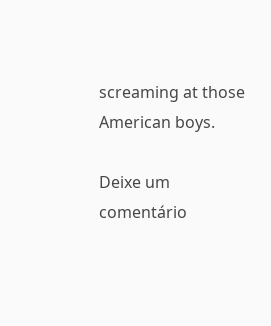screaming at those American boys.

Deixe um comentário